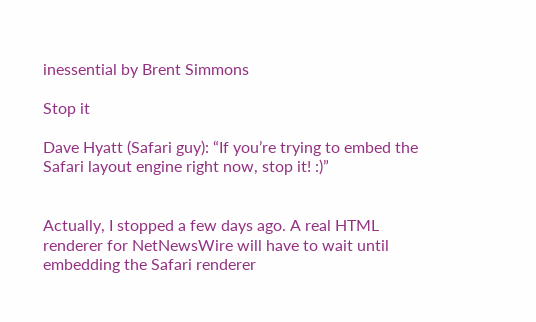inessential by Brent Simmons

Stop it

Dave Hyatt (Safari guy): “If you’re trying to embed the Safari layout engine right now, stop it! :)”


Actually, I stopped a few days ago. A real HTML renderer for NetNewsWire will have to wait until embedding the Safari renderer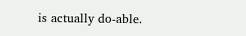is actually do-able.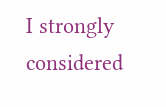I strongly considered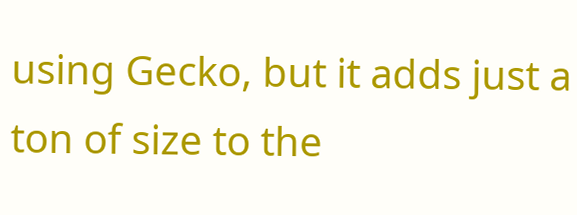using Gecko, but it adds just a ton of size to the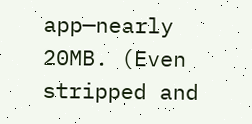app—nearly 20MB. (Even stripped and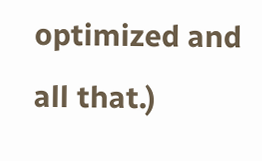optimized and all that.)